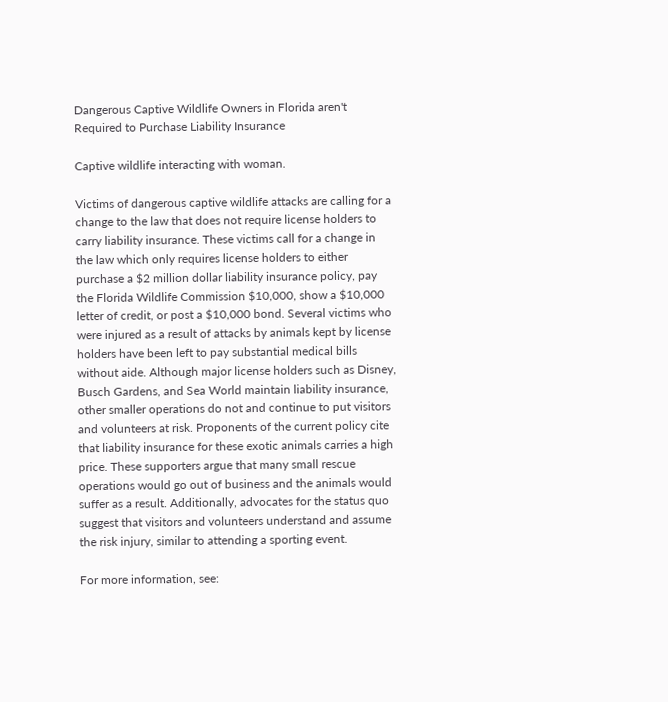Dangerous Captive Wildlife Owners in Florida aren't Required to Purchase Liability Insurance

Captive wildlife interacting with woman.

Victims of dangerous captive wildlife attacks are calling for a change to the law that does not require license holders to carry liability insurance. These victims call for a change in the law which only requires license holders to either purchase a $2 million dollar liability insurance policy, pay the Florida Wildlife Commission $10,000, show a $10,000 letter of credit, or post a $10,000 bond. Several victims who were injured as a result of attacks by animals kept by license holders have been left to pay substantial medical bills without aide. Although major license holders such as Disney, Busch Gardens, and Sea World maintain liability insurance, other smaller operations do not and continue to put visitors and volunteers at risk. Proponents of the current policy cite that liability insurance for these exotic animals carries a high price. These supporters argue that many small rescue operations would go out of business and the animals would suffer as a result. Additionally, advocates for the status quo suggest that visitors and volunteers understand and assume the risk injury, similar to attending a sporting event.

For more information, see: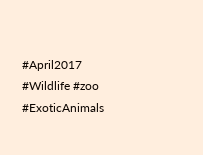#April2017 #Wildlife #zoo #ExoticAnimals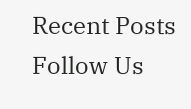Recent Posts
Follow Us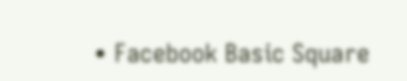• Facebook Basic Square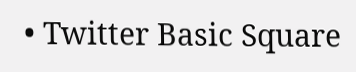• Twitter Basic Square